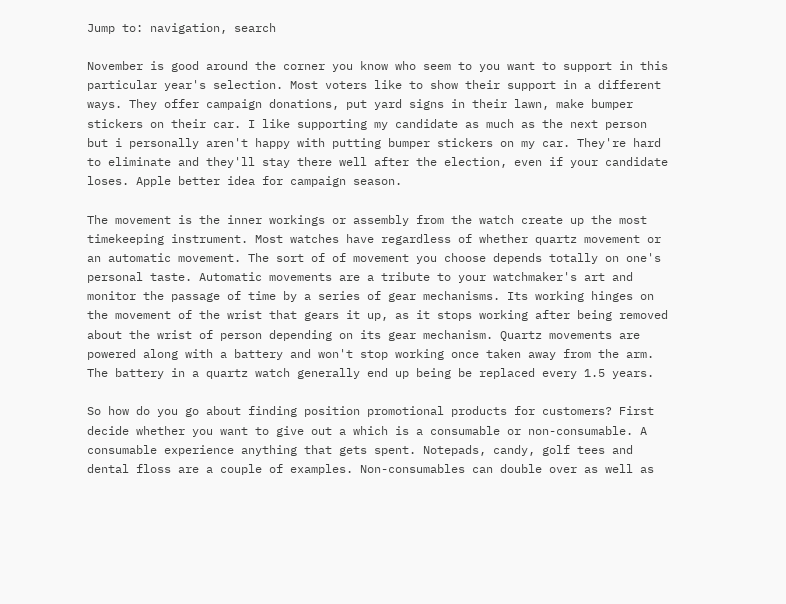Jump to: navigation, search

November is good around the corner you know who seem to you want to support in this particular year's selection. Most voters like to show their support in a different ways. They offer campaign donations, put yard signs in their lawn, make bumper stickers on their car. I like supporting my candidate as much as the next person but i personally aren't happy with putting bumper stickers on my car. They're hard to eliminate and they'll stay there well after the election, even if your candidate loses. Apple better idea for campaign season.

The movement is the inner workings or assembly from the watch create up the most timekeeping instrument. Most watches have regardless of whether quartz movement or an automatic movement. The sort of of movement you choose depends totally on one's personal taste. Automatic movements are a tribute to your watchmaker's art and monitor the passage of time by a series of gear mechanisms. Its working hinges on the movement of the wrist that gears it up, as it stops working after being removed about the wrist of person depending on its gear mechanism. Quartz movements are powered along with a battery and won't stop working once taken away from the arm. The battery in a quartz watch generally end up being be replaced every 1.5 years.

So how do you go about finding position promotional products for customers? First decide whether you want to give out a which is a consumable or non-consumable. A consumable experience anything that gets spent. Notepads, candy, golf tees and dental floss are a couple of examples. Non-consumables can double over as well as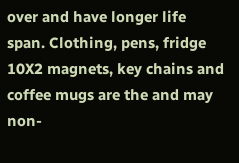over and have longer life span. Clothing, pens, fridge 10X2 magnets, key chains and coffee mugs are the and may non-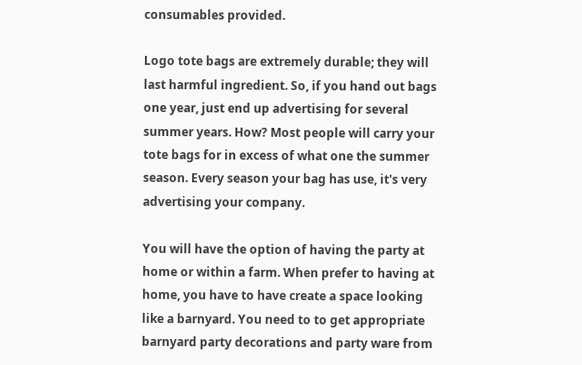consumables provided.

Logo tote bags are extremely durable; they will last harmful ingredient. So, if you hand out bags one year, just end up advertising for several summer years. How? Most people will carry your tote bags for in excess of what one the summer season. Every season your bag has use, it's very advertising your company.

You will have the option of having the party at home or within a farm. When prefer to having at home, you have to have create a space looking like a barnyard. You need to to get appropriate barnyard party decorations and party ware from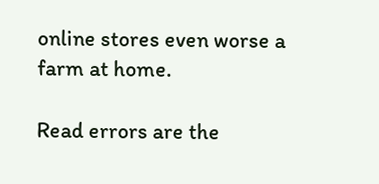online stores even worse a farm at home.

Read errors are the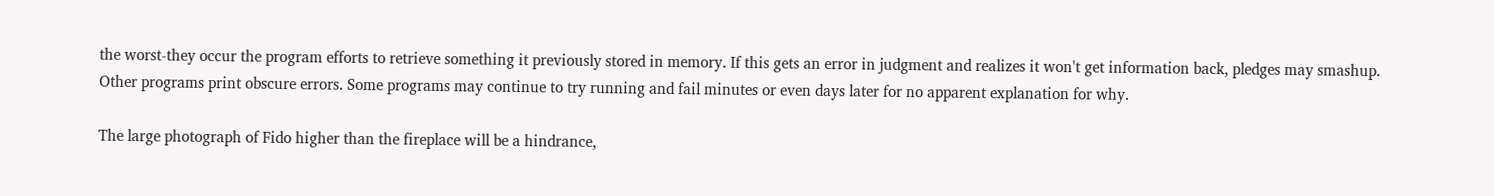the worst-they occur the program efforts to retrieve something it previously stored in memory. If this gets an error in judgment and realizes it won't get information back, pledges may smashup. Other programs print obscure errors. Some programs may continue to try running and fail minutes or even days later for no apparent explanation for why.

The large photograph of Fido higher than the fireplace will be a hindrance,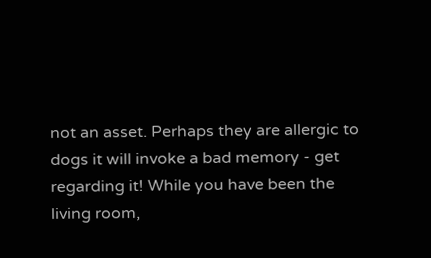not an asset. Perhaps they are allergic to dogs it will invoke a bad memory - get regarding it! While you have been the living room,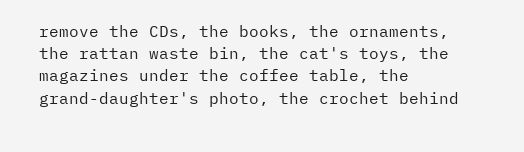remove the CDs, the books, the ornaments, the rattan waste bin, the cat's toys, the magazines under the coffee table, the grand-daughter's photo, the crochet behind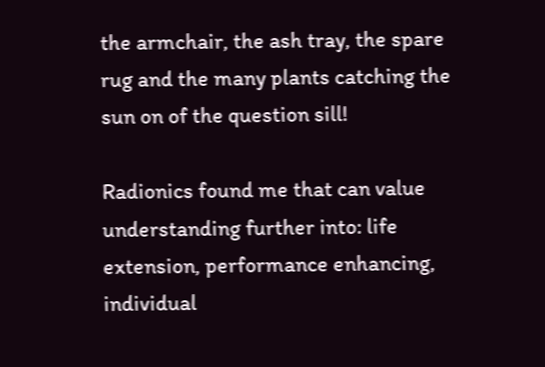the armchair, the ash tray, the spare rug and the many plants catching the sun on of the question sill!

Radionics found me that can value understanding further into: life extension, performance enhancing, individual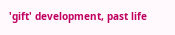'gift' development, past life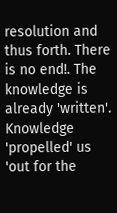resolution and thus forth. There is no end!. The knowledge is already 'written'. Knowledge 'propelled' us 'out for the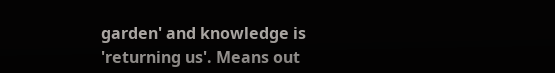garden' and knowledge is 'returning us'. Means out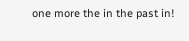one more the in the past in!